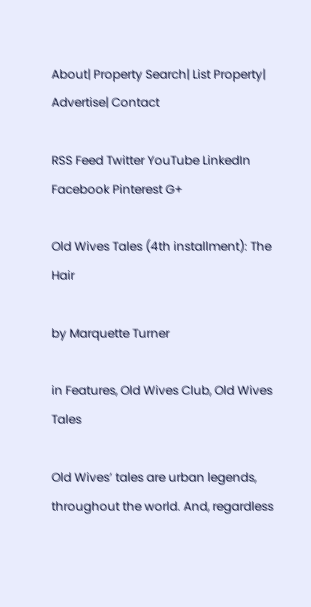About| Property Search| List Property| Advertise| Contact

RSS Feed Twitter YouTube LinkedIn Facebook Pinterest G+

Old Wives Tales (4th installment): The Hair

by Marquette Turner

in Features, Old Wives Club, Old Wives Tales

Old Wives’ tales are urban legends, throughout the world. And, regardless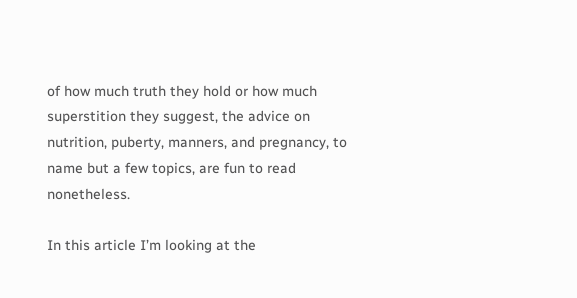of how much truth they hold or how much superstition they suggest, the advice on nutrition, puberty, manners, and pregnancy, to name but a few topics, are fun to read nonetheless.

In this article I’m looking at the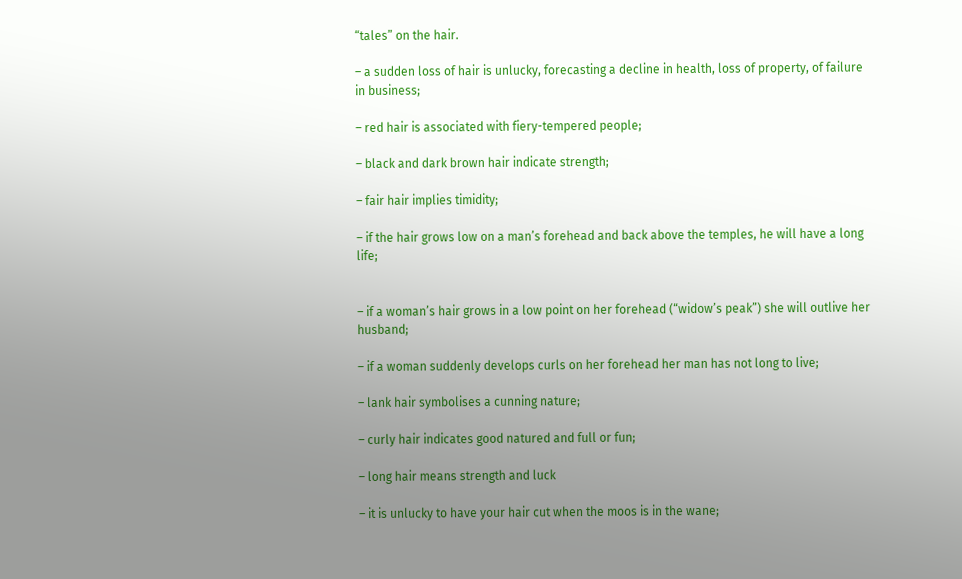“tales” on the hair.

– a sudden loss of hair is unlucky, forecasting a decline in health, loss of property, of failure in business;

– red hair is associated with fiery-tempered people;

– black and dark brown hair indicate strength;

– fair hair implies timidity;

– if the hair grows low on a man’s forehead and back above the temples, he will have a long life;


– if a woman’s hair grows in a low point on her forehead (“widow’s peak”) she will outlive her husband;

– if a woman suddenly develops curls on her forehead her man has not long to live;

– lank hair symbolises a cunning nature;

– curly hair indicates good natured and full or fun;

– long hair means strength and luck

– it is unlucky to have your hair cut when the moos is in the wane;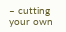– cutting your own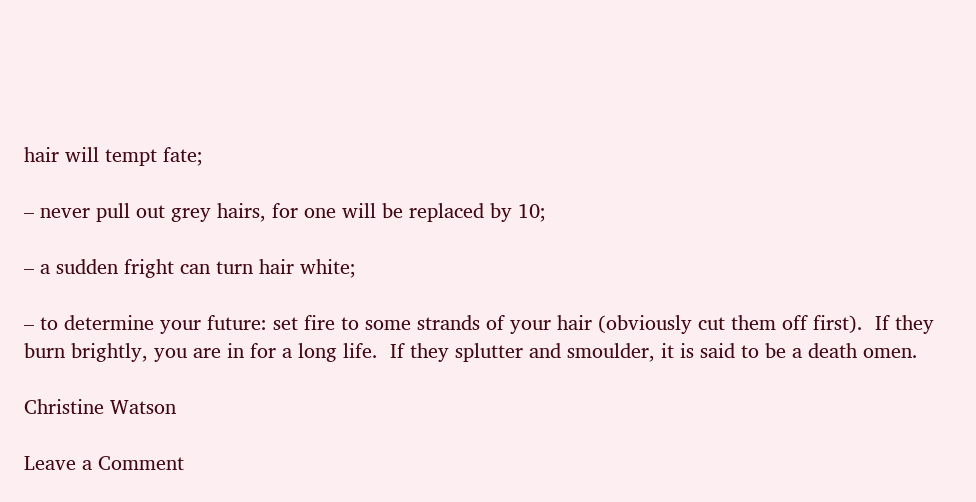hair will tempt fate;

– never pull out grey hairs, for one will be replaced by 10;

– a sudden fright can turn hair white;

– to determine your future: set fire to some strands of your hair (obviously cut them off first).  If they burn brightly, you are in for a long life.  If they splutter and smoulder, it is said to be a death omen.

Christine Watson

Leave a Comment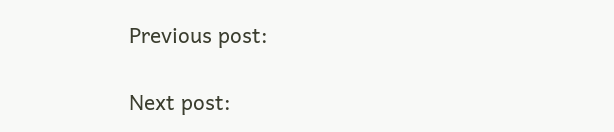Previous post:

Next post: